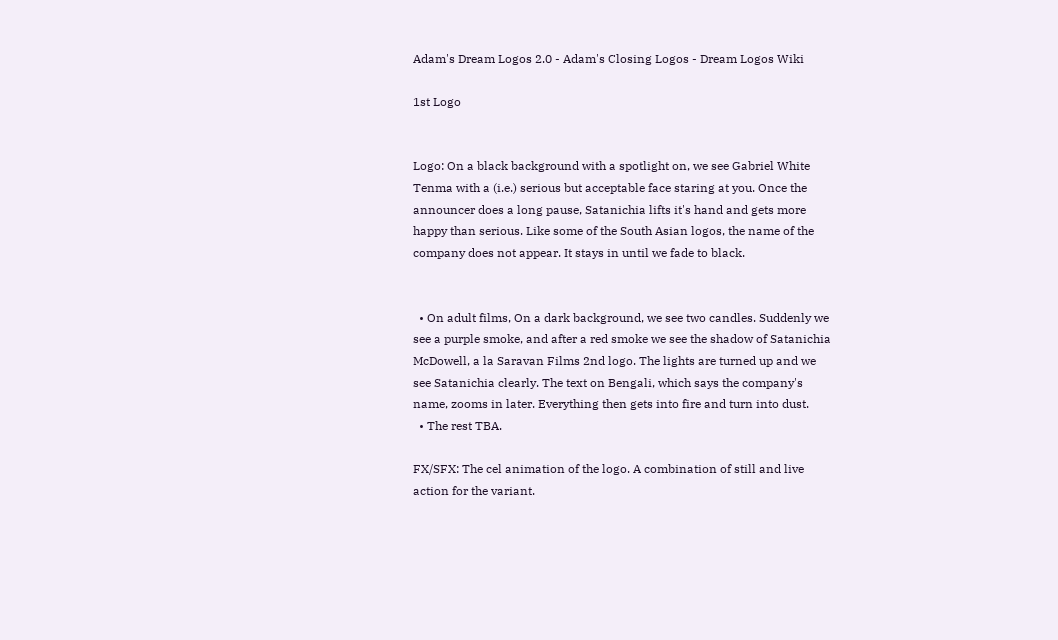Adam's Dream Logos 2.0 - Adam's Closing Logos - Dream Logos Wiki

1st Logo


Logo: On a black background with a spotlight on, we see Gabriel White Tenma with a (i.e.) serious but acceptable face staring at you. Once the announcer does a long pause, Satanichia lifts it's hand and gets more happy than serious. Like some of the South Asian logos, the name of the company does not appear. It stays in until we fade to black.


  • On adult films, On a dark background, we see two candles. Suddenly we see a purple smoke, and after a red smoke we see the shadow of Satanichia McDowell, a la Saravan Films 2nd logo. The lights are turned up and we see Satanichia clearly. The text on Bengali, which says the company's name, zooms in later. Everything then gets into fire and turn into dust.
  • The rest TBA.

FX/SFX: The cel animation of the logo. A combination of still and live action for the variant.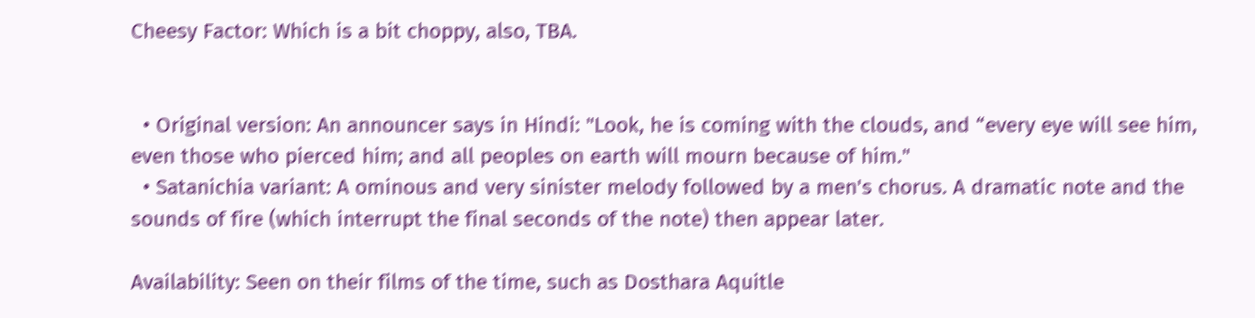Cheesy Factor: Which is a bit choppy, also, TBA.


  • Original version: An announcer says in Hindi: "Look, he is coming with the clouds, and “every eye will see him, even those who pierced him; and all peoples on earth will mourn because of him."
  • Satanichia variant: A ominous and very sinister melody followed by a men's chorus. A dramatic note and the sounds of fire (which interrupt the final seconds of the note) then appear later.

Availability: Seen on their films of the time, such as Dosthara Aquitle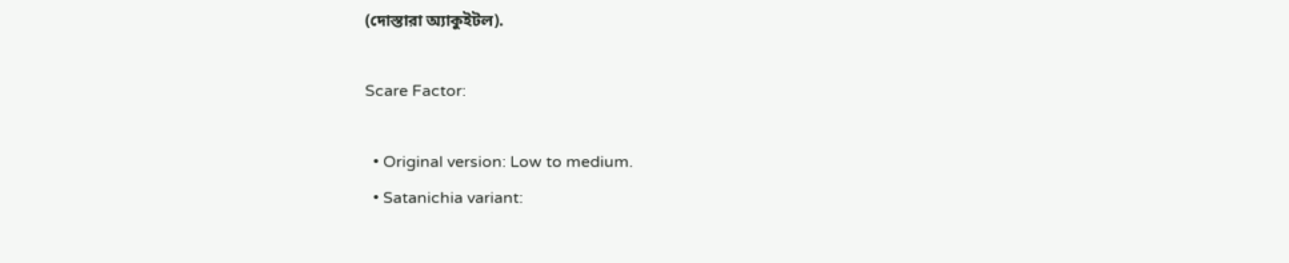(দোস্তারা অ্যাকুইটল).

Scare Factor:

  • Original version: Low to medium.
  • Satanichia variant: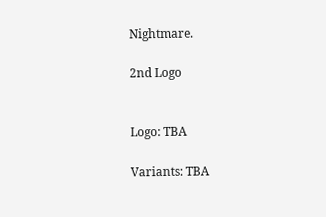Nightmare.

2nd Logo


Logo: TBA

Variants: TBA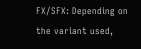FX/SFX: Depending on the variant used,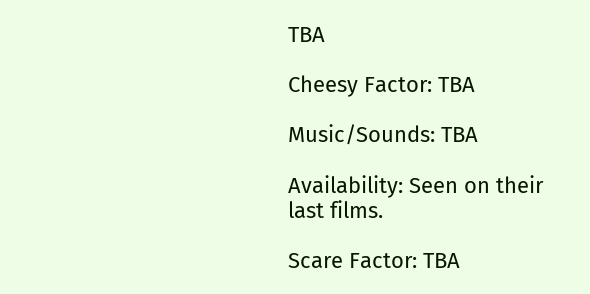TBA

Cheesy Factor: TBA

Music/Sounds: TBA

Availability: Seen on their last films.

Scare Factor: TBA